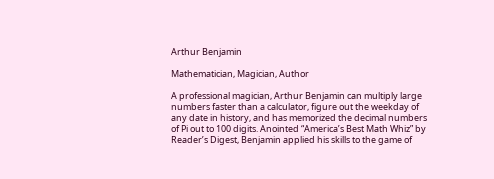Arthur Benjamin

Mathematician, Magician, Author

A professional magician, Arthur Benjamin can multiply large numbers faster than a calculator, figure out the weekday of any date in history, and has memorized the decimal numbers of Pi out to 100 digits. Anointed “America’s Best Math Whiz” by Reader’s Digest, Benjamin applied his skills to the game of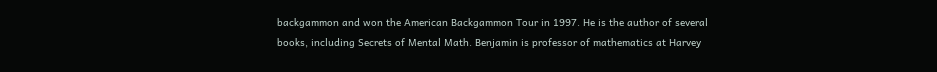backgammon and won the American Backgammon Tour in 1997. He is the author of several books, including Secrets of Mental Math. Benjamin is professor of mathematics at Harvey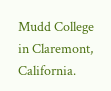Mudd College in Claremont, California.